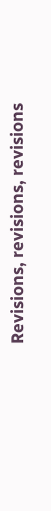Revisions, revisions, revisions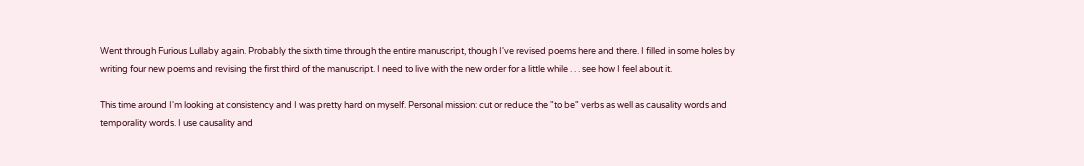Went through Furious Lullaby again. Probably the sixth time through the entire manuscript, though I've revised poems here and there. I filled in some holes by writing four new poems and revising the first third of the manuscript. I need to live with the new order for a little while . . . see how I feel about it.

This time around I'm looking at consistency and I was pretty hard on myself. Personal mission: cut or reduce the "to be" verbs as well as causality words and temporality words. I use causality and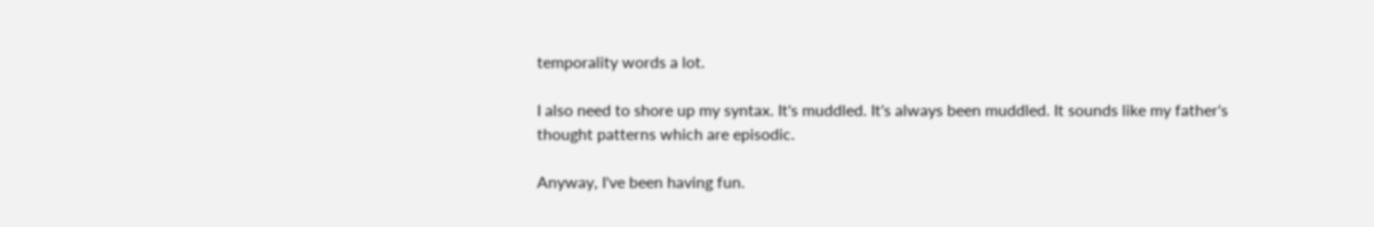temporality words a lot.

I also need to shore up my syntax. It's muddled. It's always been muddled. It sounds like my father's thought patterns which are episodic.

Anyway, I've been having fun.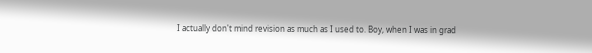I actually don't mind revision as much as I used to. Boy, when I was in grad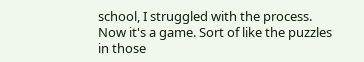school, I struggled with the process. Now it's a game. Sort of like the puzzles in those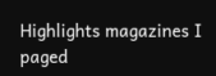Highlights magazines I paged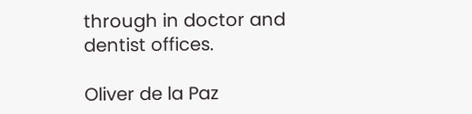through in doctor and dentist offices.

Oliver de la Paz